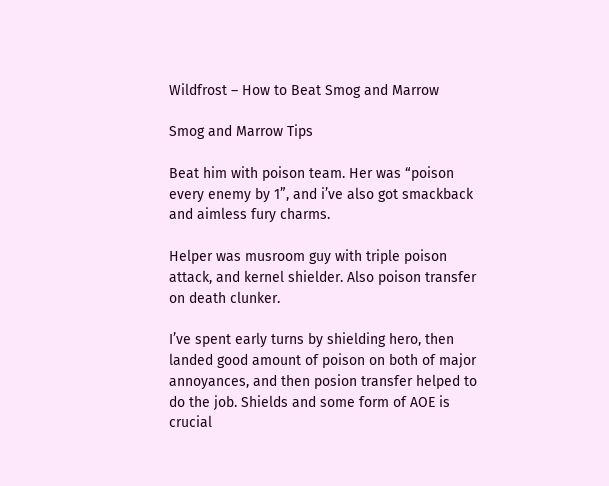Wildfrost – How to Beat Smog and Marrow

Smog and Marrow Tips

Beat him with poison team. Her was “poison every enemy by 1”, and i’ve also got smackback and aimless fury charms.

Helper was musroom guy with triple poison attack, and kernel shielder. Also poison transfer on death clunker.

I’ve spent early turns by shielding hero, then landed good amount of poison on both of major annoyances, and then posion transfer helped to do the job. Shields and some form of AOE is crucial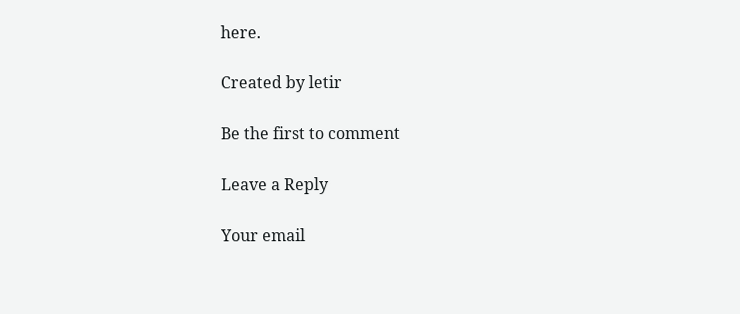here.

Created by letir

Be the first to comment

Leave a Reply

Your email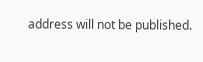address will not be published.